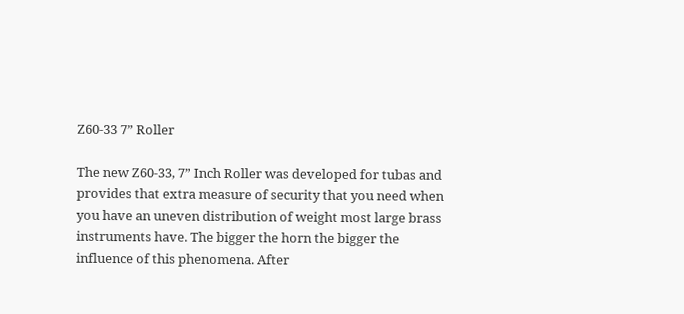Z60-33 7” Roller

The new Z60-33, 7” Inch Roller was developed for tubas and provides that extra measure of security that you need when you have an uneven distribution of weight most large brass instruments have. The bigger the horn the bigger the influence of this phenomena. After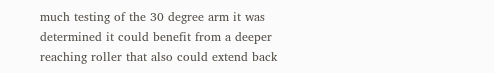much testing of the 30 degree arm it was determined it could benefit from a deeper reaching roller that also could extend back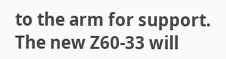to the arm for support. The new Z60-33 will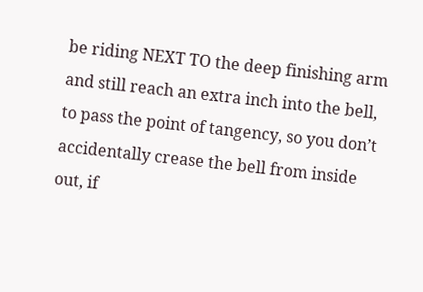be riding NEXT TO the deep finishing arm and still reach an extra inch into the bell, to pass the point of tangency, so you don’t accidentally crease the bell from inside out, if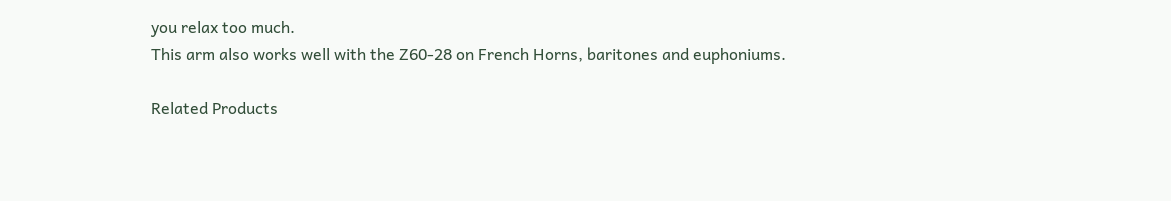you relax too much.
This arm also works well with the Z60-28 on French Horns, baritones and euphoniums.

Related Products